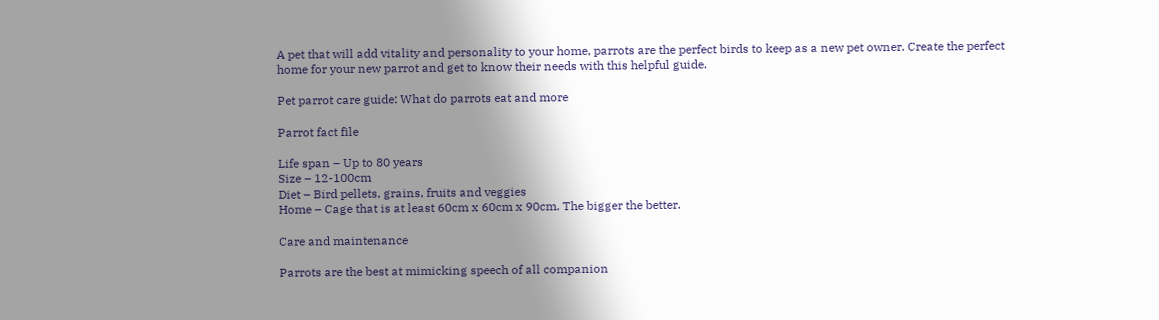A pet that will add vitality and personality to your home, parrots are the perfect birds to keep as a new pet owner. Create the perfect home for your new parrot and get to know their needs with this helpful guide.

Pet parrot care guide: What do parrots eat and more

Parrot fact file

Life span – Up to 80 years
Size – 12-100cm
Diet – Bird pellets, grains, fruits and veggies
Home – Cage that is at least 60cm x 60cm x 90cm. The bigger the better.

Care and maintenance

Parrots are the best at mimicking speech of all companion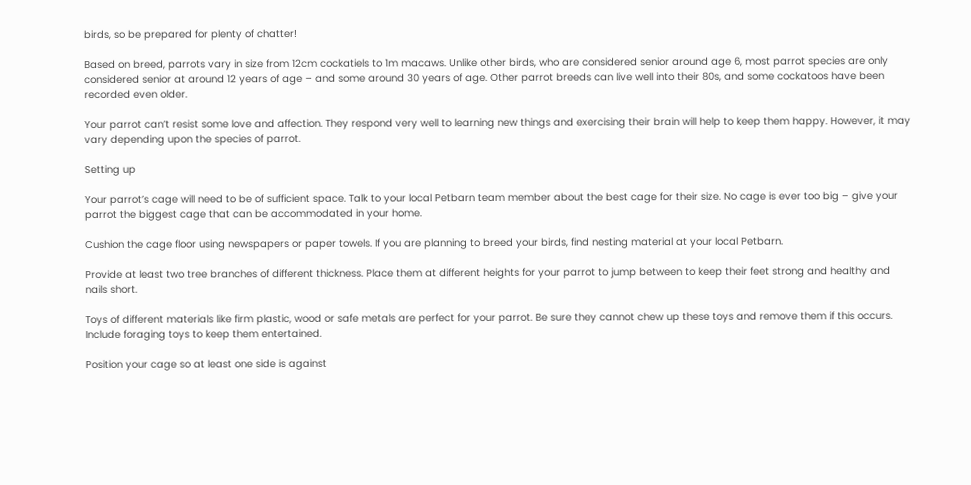birds, so be prepared for plenty of chatter!

Based on breed, parrots vary in size from 12cm cockatiels to 1m macaws. Unlike other birds, who are considered senior around age 6, most parrot species are only considered senior at around 12 years of age – and some around 30 years of age. Other parrot breeds can live well into their 80s, and some cockatoos have been recorded even older.

Your parrot can’t resist some love and affection. They respond very well to learning new things and exercising their brain will help to keep them happy. However, it may vary depending upon the species of parrot.

Setting up

Your parrot’s cage will need to be of sufficient space. Talk to your local Petbarn team member about the best cage for their size. No cage is ever too big – give your parrot the biggest cage that can be accommodated in your home.

Cushion the cage floor using newspapers or paper towels. If you are planning to breed your birds, find nesting material at your local Petbarn.

Provide at least two tree branches of different thickness. Place them at different heights for your parrot to jump between to keep their feet strong and healthy and nails short.

Toys of different materials like firm plastic, wood or safe metals are perfect for your parrot. Be sure they cannot chew up these toys and remove them if this occurs. Include foraging toys to keep them entertained.

Position your cage so at least one side is against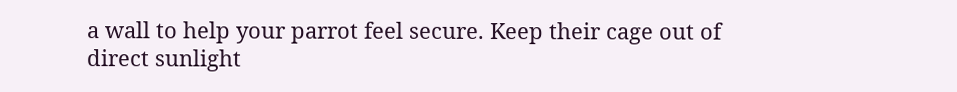a wall to help your parrot feel secure. Keep their cage out of direct sunlight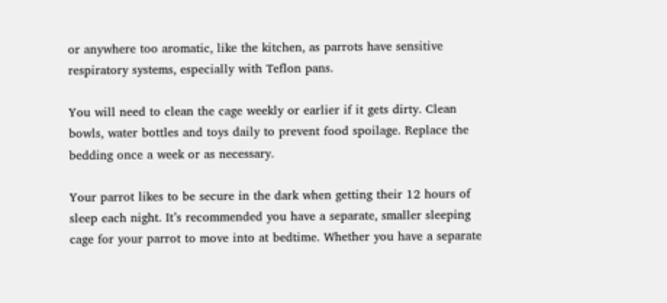or anywhere too aromatic, like the kitchen, as parrots have sensitive respiratory systems, especially with Teflon pans.

You will need to clean the cage weekly or earlier if it gets dirty. Clean bowls, water bottles and toys daily to prevent food spoilage. Replace the bedding once a week or as necessary.

Your parrot likes to be secure in the dark when getting their 12 hours of sleep each night. It’s recommended you have a separate, smaller sleeping cage for your parrot to move into at bedtime. Whether you have a separate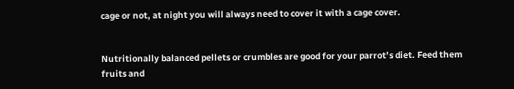cage or not, at night you will always need to cover it with a cage cover.


Nutritionally balanced pellets or crumbles are good for your parrot’s diet. Feed them fruits and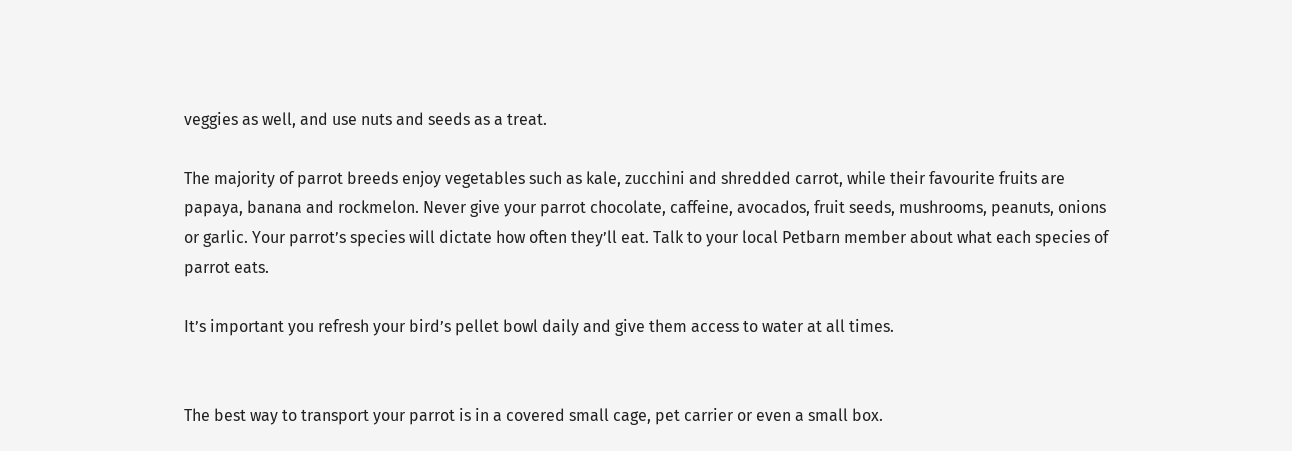veggies as well, and use nuts and seeds as a treat.

The majority of parrot breeds enjoy vegetables such as kale, zucchini and shredded carrot, while their favourite fruits are papaya, banana and rockmelon. Never give your parrot chocolate, caffeine, avocados, fruit seeds, mushrooms, peanuts, onions or garlic. Your parrot’s species will dictate how often they’ll eat. Talk to your local Petbarn member about what each species of parrot eats.

It’s important you refresh your bird’s pellet bowl daily and give them access to water at all times.


The best way to transport your parrot is in a covered small cage, pet carrier or even a small box.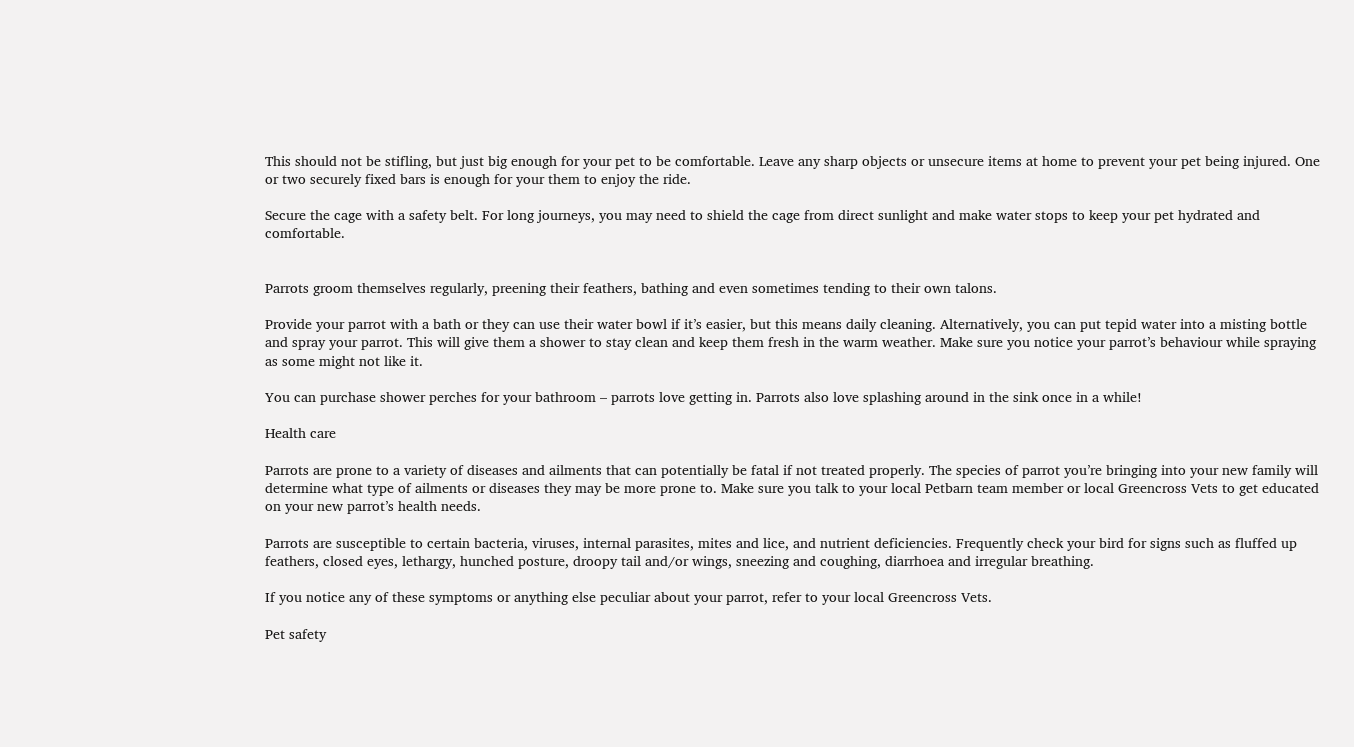This should not be stifling, but just big enough for your pet to be comfortable. Leave any sharp objects or unsecure items at home to prevent your pet being injured. One or two securely fixed bars is enough for your them to enjoy the ride.

Secure the cage with a safety belt. For long journeys, you may need to shield the cage from direct sunlight and make water stops to keep your pet hydrated and comfortable.


Parrots groom themselves regularly, preening their feathers, bathing and even sometimes tending to their own talons.

Provide your parrot with a bath or they can use their water bowl if it’s easier, but this means daily cleaning. Alternatively, you can put tepid water into a misting bottle and spray your parrot. This will give them a shower to stay clean and keep them fresh in the warm weather. Make sure you notice your parrot’s behaviour while spraying as some might not like it.

You can purchase shower perches for your bathroom – parrots love getting in. Parrots also love splashing around in the sink once in a while!

Health care

Parrots are prone to a variety of diseases and ailments that can potentially be fatal if not treated properly. The species of parrot you’re bringing into your new family will determine what type of ailments or diseases they may be more prone to. Make sure you talk to your local Petbarn team member or local Greencross Vets to get educated on your new parrot’s health needs.

Parrots are susceptible to certain bacteria, viruses, internal parasites, mites and lice, and nutrient deficiencies. Frequently check your bird for signs such as fluffed up feathers, closed eyes, lethargy, hunched posture, droopy tail and/or wings, sneezing and coughing, diarrhoea and irregular breathing.

If you notice any of these symptoms or anything else peculiar about your parrot, refer to your local Greencross Vets.

Pet safety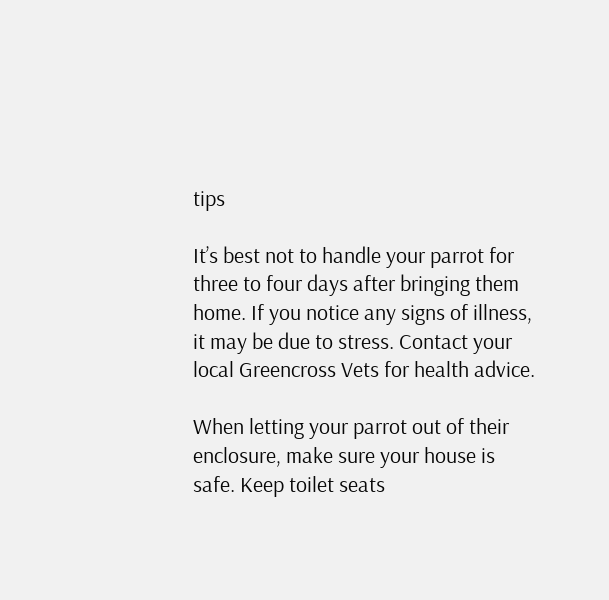tips

It’s best not to handle your parrot for three to four days after bringing them home. If you notice any signs of illness, it may be due to stress. Contact your local Greencross Vets for health advice.

When letting your parrot out of their enclosure, make sure your house is safe. Keep toilet seats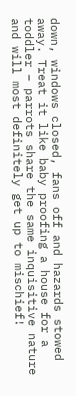down, windows closed, fans off and hazards stowed away. Treat it like baby proofing a house for a toddler – parrots share the same inquisitive nature and will most definitely get up to mischief!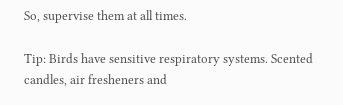So, supervise them at all times.

Tip: Birds have sensitive respiratory systems. Scented candles, air fresheners and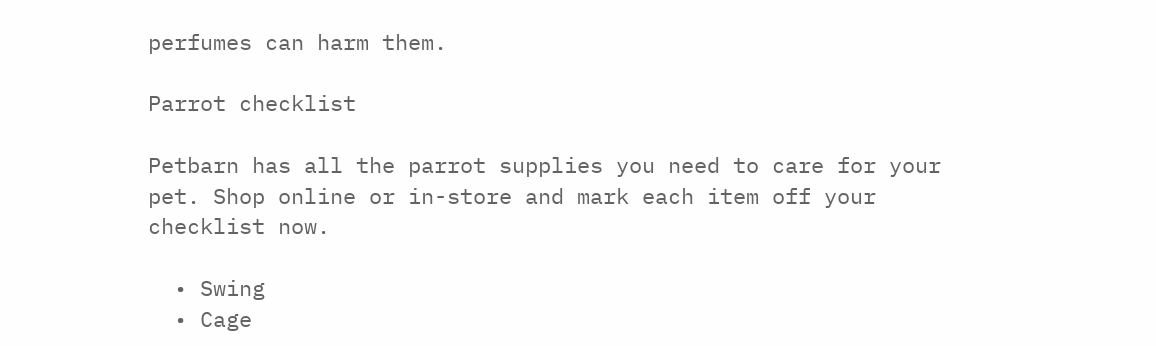perfumes can harm them.

Parrot checklist

Petbarn has all the parrot supplies you need to care for your pet. Shop online or in-store and mark each item off your checklist now.

  • Swing
  • Cage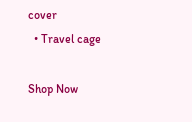cover
  • Travel cage

Shop Now